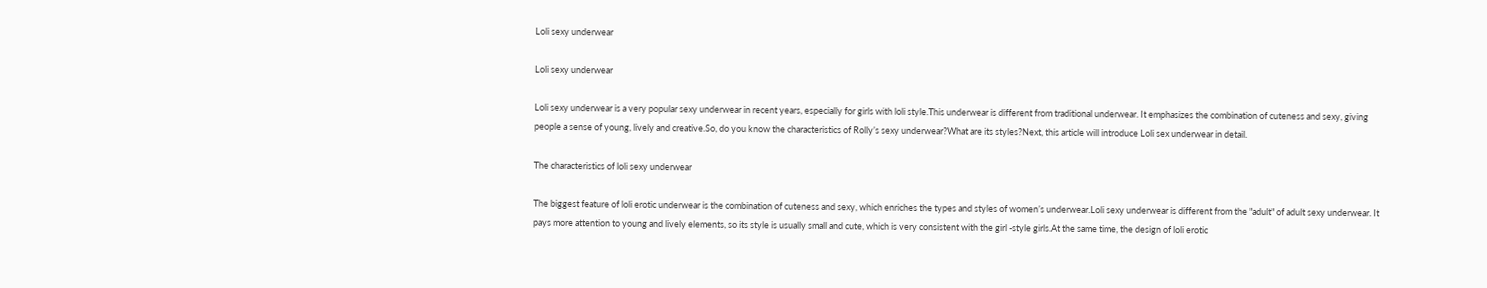Loli sexy underwear

Loli sexy underwear

Loli sexy underwear is a very popular sexy underwear in recent years, especially for girls with loli style.This underwear is different from traditional underwear. It emphasizes the combination of cuteness and sexy, giving people a sense of young, lively and creative.So, do you know the characteristics of Rolly’s sexy underwear?What are its styles?Next, this article will introduce Loli sex underwear in detail.

The characteristics of loli sexy underwear

The biggest feature of loli erotic underwear is the combination of cuteness and sexy, which enriches the types and styles of women’s underwear.Loli sexy underwear is different from the "adult" of adult sexy underwear. It pays more attention to young and lively elements, so its style is usually small and cute, which is very consistent with the girl -style girls.At the same time, the design of loli erotic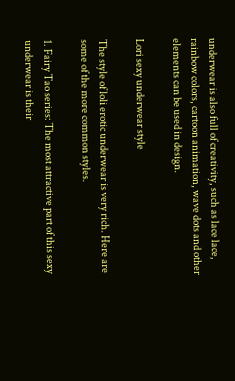underwear is also full of creativity, such as lace lace, rainbow colors, cartoon animation, wave dots and other elements can be used in design.

Lori sexy underwear style

The style of loli erotic underwear is very rich. Here are some of the more common styles.

1. Fairy Tao series: The most attractive part of this sexy underwear is their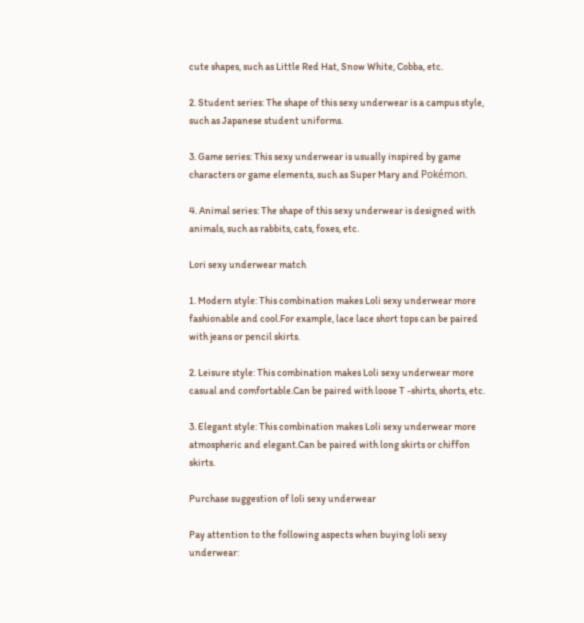cute shapes, such as Little Red Hat, Snow White, Cobba, etc.

2. Student series: The shape of this sexy underwear is a campus style, such as Japanese student uniforms.

3. Game series: This sexy underwear is usually inspired by game characters or game elements, such as Super Mary and Pokémon.

4. Animal series: The shape of this sexy underwear is designed with animals, such as rabbits, cats, foxes, etc.

Lori sexy underwear match

1. Modern style: This combination makes Loli sexy underwear more fashionable and cool.For example, lace lace short tops can be paired with jeans or pencil skirts.

2. Leisure style: This combination makes Loli sexy underwear more casual and comfortable.Can be paired with loose T -shirts, shorts, etc.

3. Elegant style: This combination makes Loli sexy underwear more atmospheric and elegant.Can be paired with long skirts or chiffon skirts.

Purchase suggestion of loli sexy underwear

Pay attention to the following aspects when buying loli sexy underwear: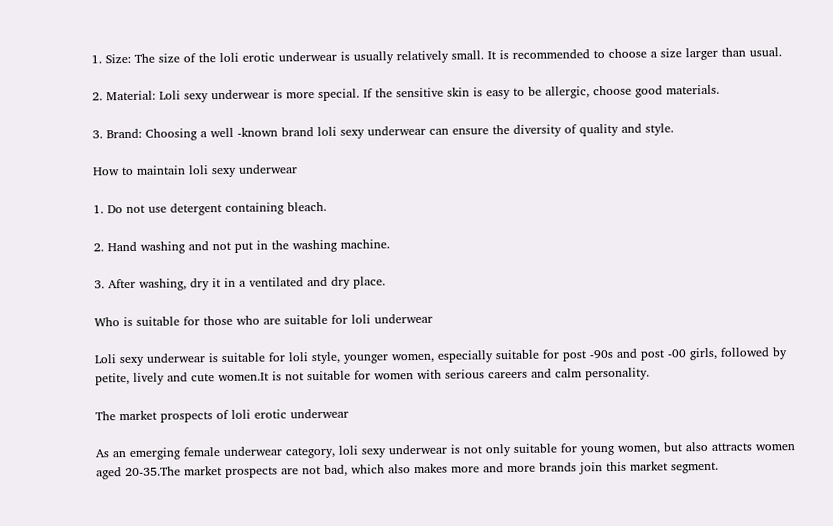1. Size: The size of the loli erotic underwear is usually relatively small. It is recommended to choose a size larger than usual.

2. Material: Loli sexy underwear is more special. If the sensitive skin is easy to be allergic, choose good materials.

3. Brand: Choosing a well -known brand loli sexy underwear can ensure the diversity of quality and style.

How to maintain loli sexy underwear

1. Do not use detergent containing bleach.

2. Hand washing and not put in the washing machine.

3. After washing, dry it in a ventilated and dry place.

Who is suitable for those who are suitable for loli underwear

Loli sexy underwear is suitable for loli style, younger women, especially suitable for post -90s and post -00 girls, followed by petite, lively and cute women.It is not suitable for women with serious careers and calm personality.

The market prospects of loli erotic underwear

As an emerging female underwear category, loli sexy underwear is not only suitable for young women, but also attracts women aged 20-35.The market prospects are not bad, which also makes more and more brands join this market segment.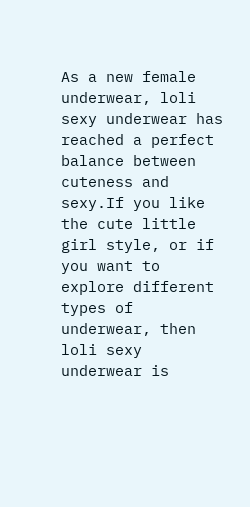As a new female underwear, loli sexy underwear has reached a perfect balance between cuteness and sexy.If you like the cute little girl style, or if you want to explore different types of underwear, then loli sexy underwear is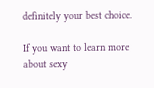definitely your best choice.

If you want to learn more about sexy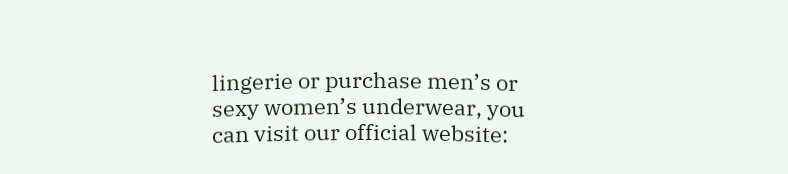lingerie or purchase men’s or sexy women’s underwear, you can visit our official website: